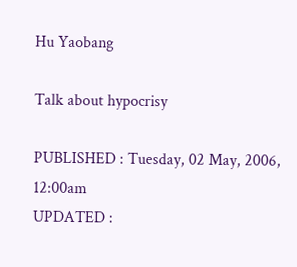Hu Yaobang

Talk about hypocrisy

PUBLISHED : Tuesday, 02 May, 2006, 12:00am
UPDATED :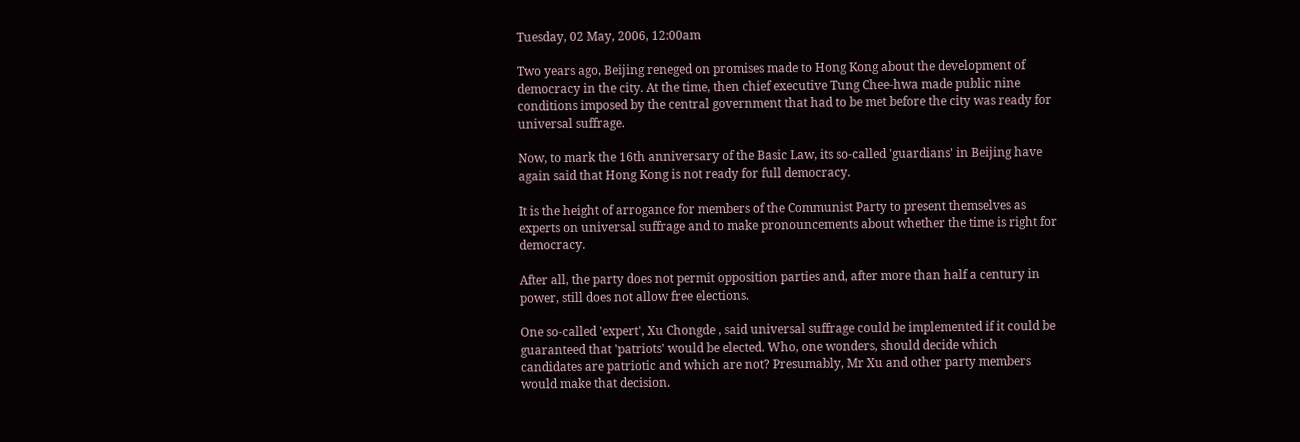Tuesday, 02 May, 2006, 12:00am

Two years ago, Beijing reneged on promises made to Hong Kong about the development of democracy in the city. At the time, then chief executive Tung Chee-hwa made public nine conditions imposed by the central government that had to be met before the city was ready for universal suffrage.

Now, to mark the 16th anniversary of the Basic Law, its so-called 'guardians' in Beijing have again said that Hong Kong is not ready for full democracy.

It is the height of arrogance for members of the Communist Party to present themselves as experts on universal suffrage and to make pronouncements about whether the time is right for democracy.

After all, the party does not permit opposition parties and, after more than half a century in power, still does not allow free elections.

One so-called 'expert', Xu Chongde , said universal suffrage could be implemented if it could be guaranteed that 'patriots' would be elected. Who, one wonders, should decide which candidates are patriotic and which are not? Presumably, Mr Xu and other party members would make that decision.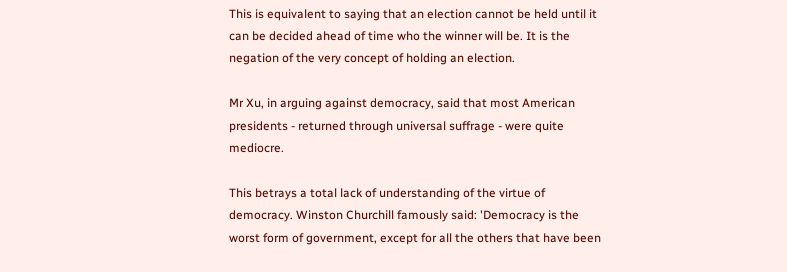This is equivalent to saying that an election cannot be held until it can be decided ahead of time who the winner will be. It is the negation of the very concept of holding an election.

Mr Xu, in arguing against democracy, said that most American presidents - returned through universal suffrage - were quite mediocre.

This betrays a total lack of understanding of the virtue of democracy. Winston Churchill famously said: 'Democracy is the worst form of government, except for all the others that have been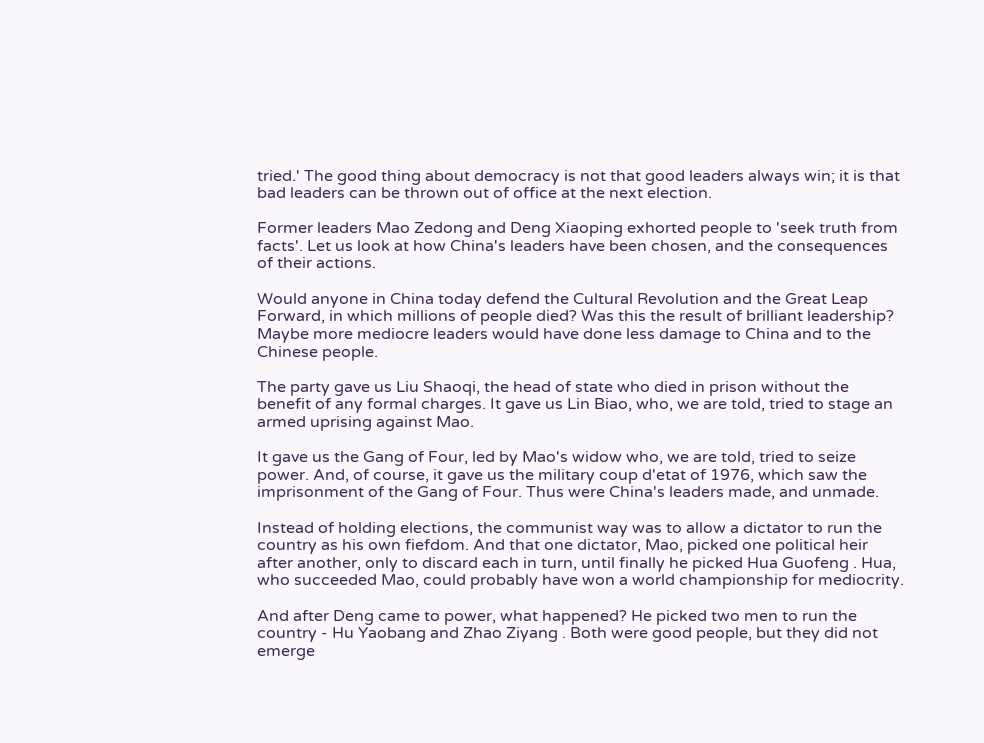tried.' The good thing about democracy is not that good leaders always win; it is that bad leaders can be thrown out of office at the next election.

Former leaders Mao Zedong and Deng Xiaoping exhorted people to 'seek truth from facts'. Let us look at how China's leaders have been chosen, and the consequences of their actions.

Would anyone in China today defend the Cultural Revolution and the Great Leap Forward, in which millions of people died? Was this the result of brilliant leadership? Maybe more mediocre leaders would have done less damage to China and to the Chinese people.

The party gave us Liu Shaoqi, the head of state who died in prison without the benefit of any formal charges. It gave us Lin Biao, who, we are told, tried to stage an armed uprising against Mao.

It gave us the Gang of Four, led by Mao's widow who, we are told, tried to seize power. And, of course, it gave us the military coup d'etat of 1976, which saw the imprisonment of the Gang of Four. Thus were China's leaders made, and unmade.

Instead of holding elections, the communist way was to allow a dictator to run the country as his own fiefdom. And that one dictator, Mao, picked one political heir after another, only to discard each in turn, until finally he picked Hua Guofeng . Hua, who succeeded Mao, could probably have won a world championship for mediocrity.

And after Deng came to power, what happened? He picked two men to run the country - Hu Yaobang and Zhao Ziyang . Both were good people, but they did not emerge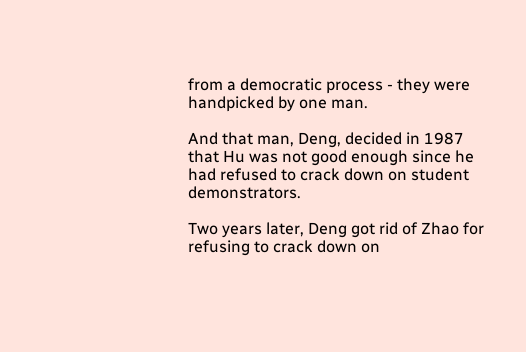from a democratic process - they were handpicked by one man.

And that man, Deng, decided in 1987 that Hu was not good enough since he had refused to crack down on student demonstrators.

Two years later, Deng got rid of Zhao for refusing to crack down on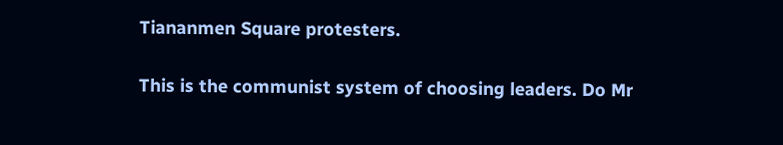Tiananmen Square protesters.

This is the communist system of choosing leaders. Do Mr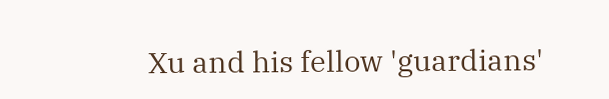Xu and his fellow 'guardians'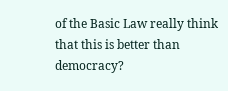of the Basic Law really think that this is better than democracy?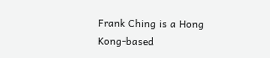Frank Ching is a Hong Kong-based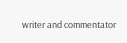writer and commentator